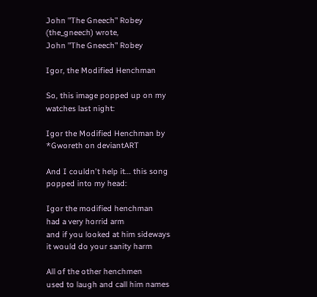John "The Gneech" Robey (the_gneech) wrote,
John "The Gneech" Robey

Igor, the Modified Henchman

So, this image popped up on my watches last night:

Igor the Modified Henchman by *Gworeth on deviantART

And I couldn't help it... this song popped into my head:

Igor the modified henchman
had a very horrid arm
and if you looked at him sideways
it would do your sanity harm

All of the other henchmen
used to laugh and call him names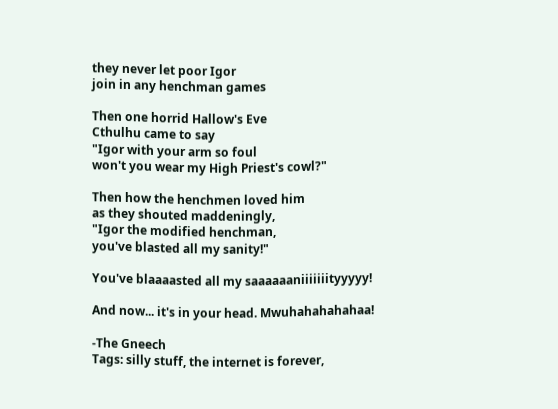they never let poor Igor
join in any henchman games

Then one horrid Hallow's Eve
Cthulhu came to say
"Igor with your arm so foul
won't you wear my High Priest's cowl?"

Then how the henchmen loved him
as they shouted maddeningly,
"Igor the modified henchman,
you've blasted all my sanity!"

You've blaaaasted all my saaaaaaniiiiiiityyyyy!

And now... it's in your head. Mwuhahahahahaa!

-The Gneech
Tags: silly stuff, the internet is forever,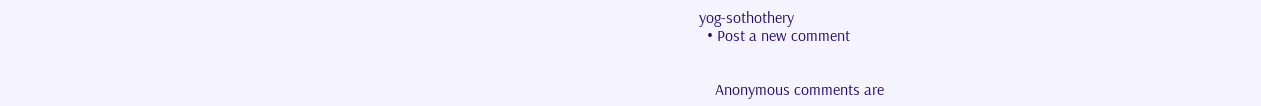yog-sothothery
  • Post a new comment


    Anonymous comments are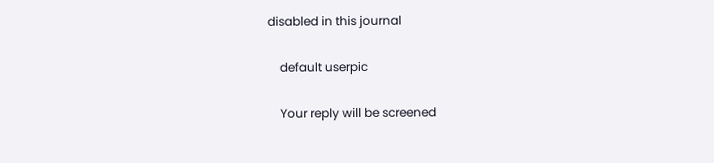disabled in this journal

    default userpic

    Your reply will be screened